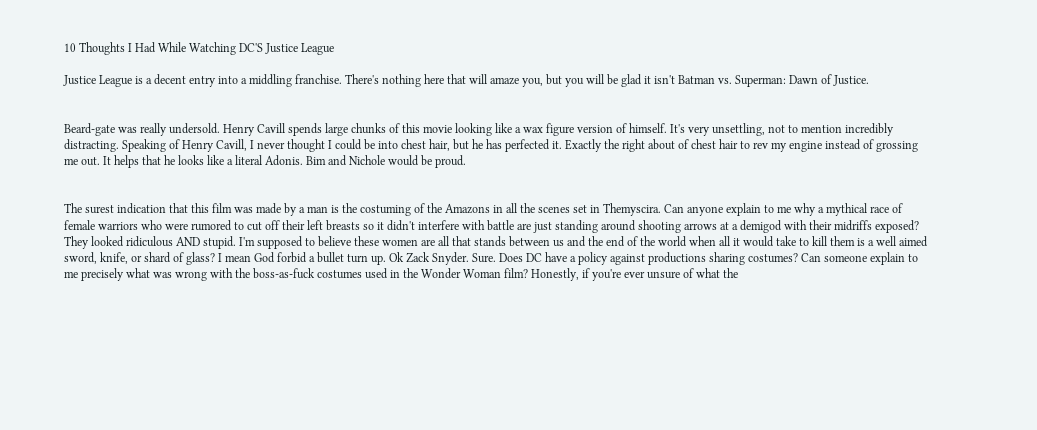10 Thoughts I Had While Watching DC'S Justice League

Justice League is a decent entry into a middling franchise. There's nothing here that will amaze you, but you will be glad it isn't Batman vs. Superman: Dawn of Justice.


Beard-gate was really undersold. Henry Cavill spends large chunks of this movie looking like a wax figure version of himself. It's very unsettling, not to mention incredibly distracting. Speaking of Henry Cavill, I never thought I could be into chest hair, but he has perfected it. Exactly the right about of chest hair to rev my engine instead of grossing me out. It helps that he looks like a literal Adonis. Bim and Nichole would be proud.


The surest indication that this film was made by a man is the costuming of the Amazons in all the scenes set in Themyscira. Can anyone explain to me why a mythical race of female warriors who were rumored to cut off their left breasts so it didn't interfere with battle are just standing around shooting arrows at a demigod with their midriffs exposed? They looked ridiculous AND stupid. I'm supposed to believe these women are all that stands between us and the end of the world when all it would take to kill them is a well aimed sword, knife, or shard of glass? I mean God forbid a bullet turn up. Ok Zack Snyder. Sure. Does DC have a policy against productions sharing costumes? Can someone explain to me precisely what was wrong with the boss-as-fuck costumes used in the Wonder Woman film? Honestly, if you're ever unsure of what the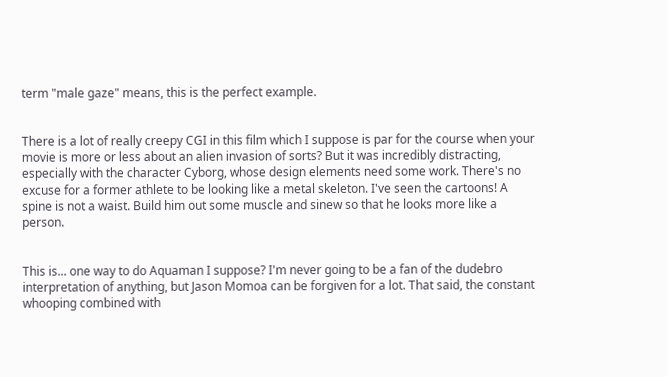term "male gaze" means, this is the perfect example.


There is a lot of really creepy CGI in this film which I suppose is par for the course when your movie is more or less about an alien invasion of sorts? But it was incredibly distracting, especially with the character Cyborg, whose design elements need some work. There's no excuse for a former athlete to be looking like a metal skeleton. I've seen the cartoons! A spine is not a waist. Build him out some muscle and sinew so that he looks more like a person.


This is... one way to do Aquaman I suppose? I'm never going to be a fan of the dudebro interpretation of anything, but Jason Momoa can be forgiven for a lot. That said, the constant whooping combined with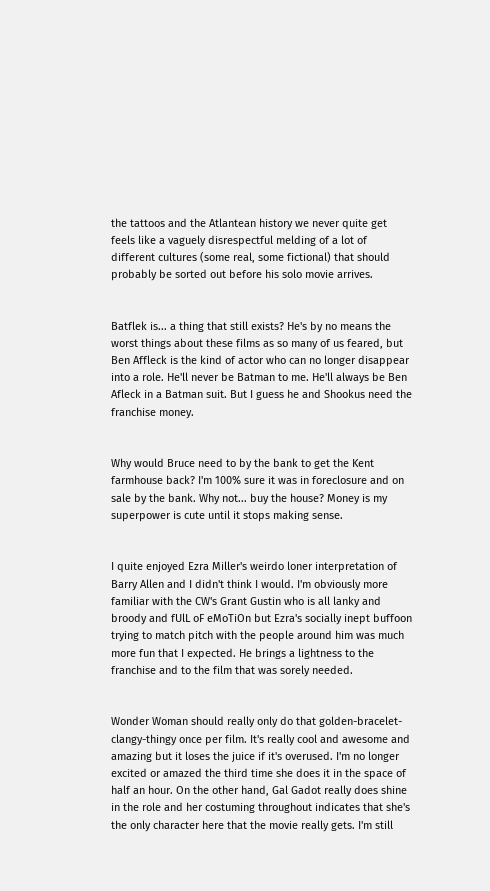the tattoos and the Atlantean history we never quite get feels like a vaguely disrespectful melding of a lot of different cultures (some real, some fictional) that should probably be sorted out before his solo movie arrives.


Batflek is... a thing that still exists? He's by no means the worst things about these films as so many of us feared, but Ben Affleck is the kind of actor who can no longer disappear into a role. He'll never be Batman to me. He'll always be Ben Afleck in a Batman suit. But I guess he and Shookus need the franchise money.


Why would Bruce need to by the bank to get the Kent farmhouse back? I'm 100% sure it was in foreclosure and on sale by the bank. Why not... buy the house? Money is my superpower is cute until it stops making sense.


I quite enjoyed Ezra Miller's weirdo loner interpretation of Barry Allen and I didn't think I would. I'm obviously more familiar with the CW's Grant Gustin who is all lanky and broody and fUlL oF eMoTiOn but Ezra's socially inept buffoon trying to match pitch with the people around him was much more fun that I expected. He brings a lightness to the franchise and to the film that was sorely needed.


Wonder Woman should really only do that golden-bracelet-clangy-thingy once per film. It's really cool and awesome and amazing but it loses the juice if it's overused. I'm no longer excited or amazed the third time she does it in the space of half an hour. On the other hand, Gal Gadot really does shine in the role and her costuming throughout indicates that she's the only character here that the movie really gets. I'm still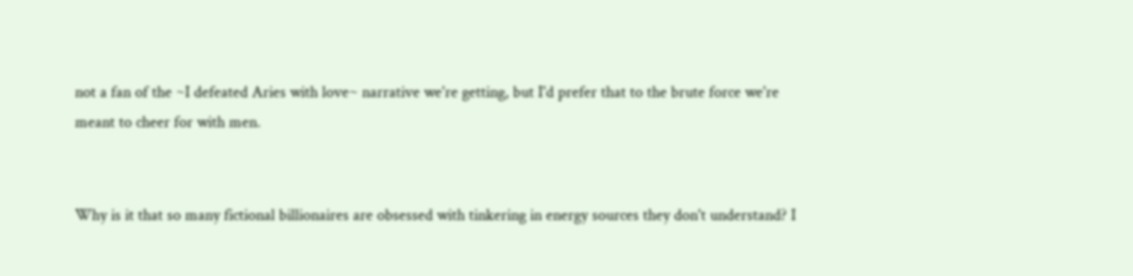not a fan of the ~I defeated Aries with love~ narrative we're getting, but I'd prefer that to the brute force we're meant to cheer for with men.


Why is it that so many fictional billionaires are obsessed with tinkering in energy sources they don't understand? I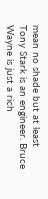mean no shade but at least Tony Stark is an engineer. Bruce Wayne is just a rich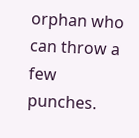orphan who can throw a few punches.